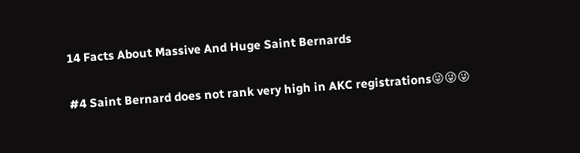14 Facts About Massive And Huge Saint Bernards

#4 Saint Bernard does not rank very high in AKC registrations😜😜😜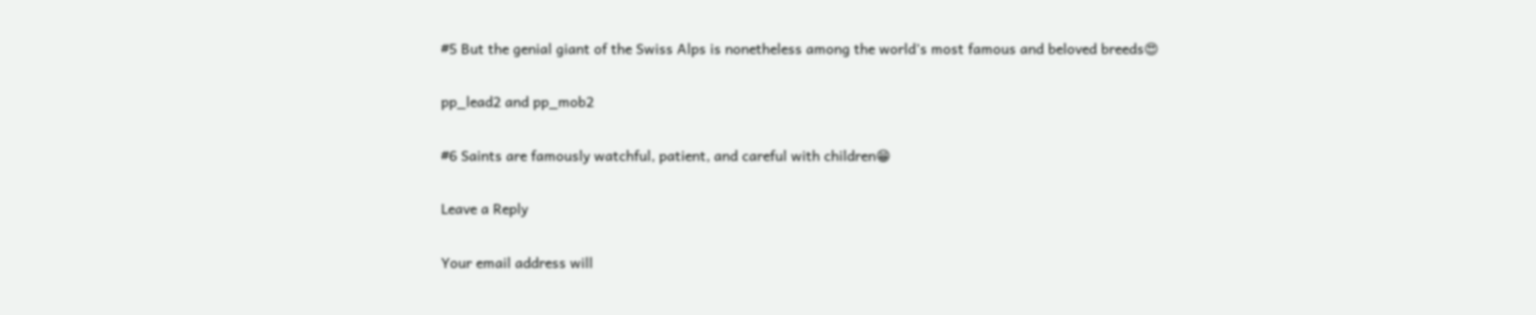#5 But the genial giant of the Swiss Alps is nonetheless among the world’s most famous and beloved breeds😍

pp_lead2 and pp_mob2

#6 Saints are famously watchful, patient, and careful with children😁

Leave a Reply

Your email address will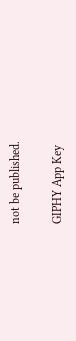not be published.

GIPHY App Key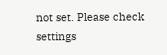not set. Please check settings